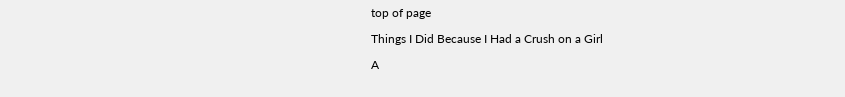top of page

Things I Did Because I Had a Crush on a Girl

A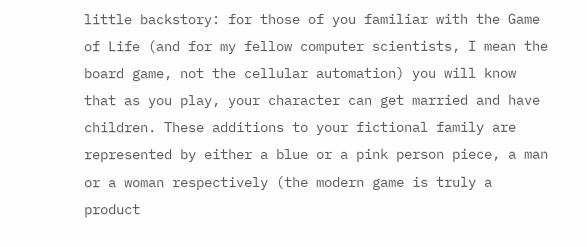little backstory: for those of you familiar with the Game of Life (and for my fellow computer scientists, I mean the board game, not the cellular automation) you will know that as you play, your character can get married and have children. These additions to your fictional family are represented by either a blue or a pink person piece, a man or a woman respectively (the modern game is truly a product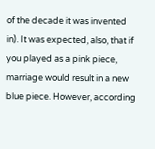of the decade it was invented in). It was expected, also, that if you played as a pink piece, marriage would result in a new blue piece. However, according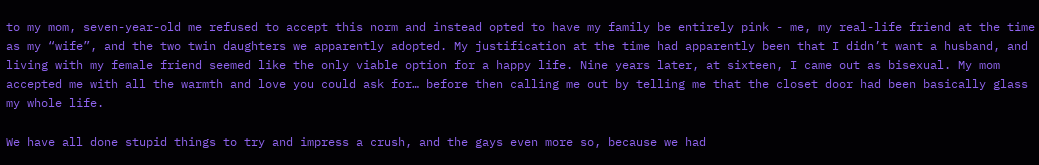to my mom, seven-year-old me refused to accept this norm and instead opted to have my family be entirely pink - me, my real-life friend at the time as my “wife”, and the two twin daughters we apparently adopted. My justification at the time had apparently been that I didn’t want a husband, and living with my female friend seemed like the only viable option for a happy life. Nine years later, at sixteen, I came out as bisexual. My mom accepted me with all the warmth and love you could ask for… before then calling me out by telling me that the closet door had been basically glass my whole life.

We have all done stupid things to try and impress a crush, and the gays even more so, because we had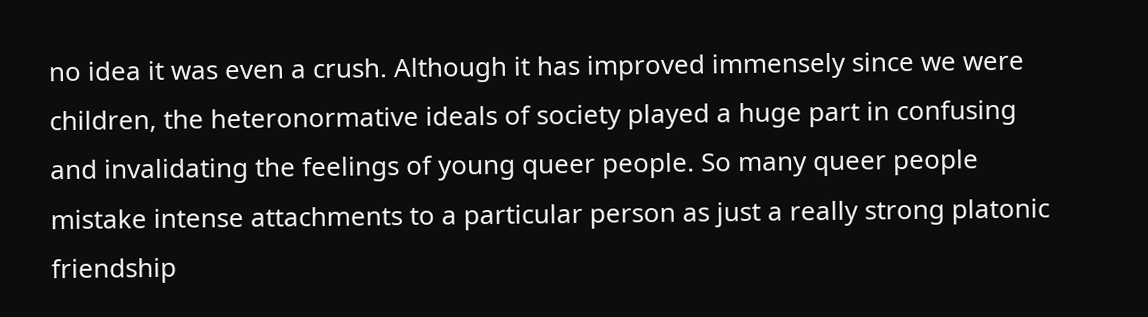no idea it was even a crush. Although it has improved immensely since we were children, the heteronormative ideals of society played a huge part in confusing and invalidating the feelings of young queer people. So many queer people mistake intense attachments to a particular person as just a really strong platonic friendship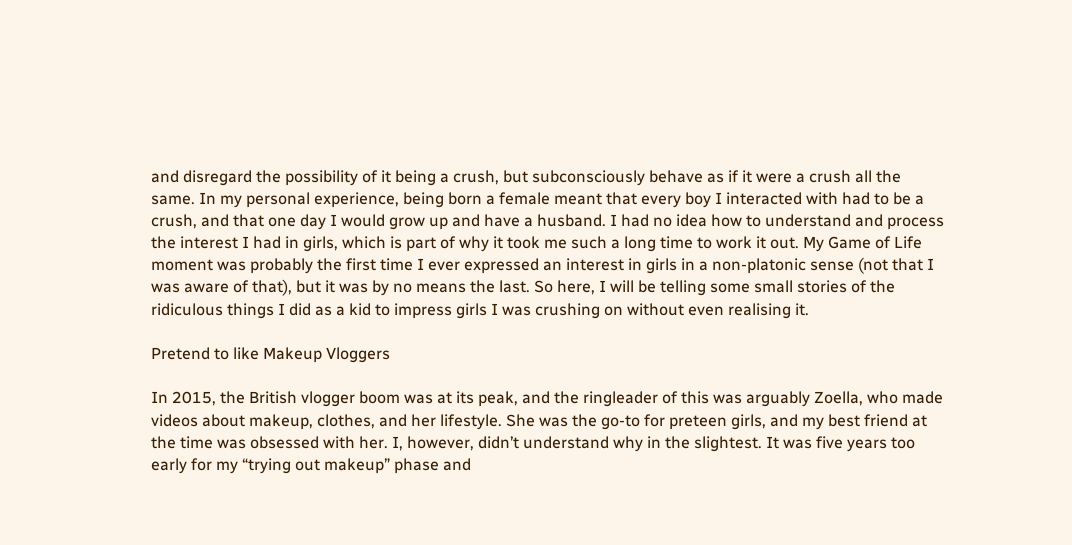and disregard the possibility of it being a crush, but subconsciously behave as if it were a crush all the same. In my personal experience, being born a female meant that every boy I interacted with had to be a crush, and that one day I would grow up and have a husband. I had no idea how to understand and process the interest I had in girls, which is part of why it took me such a long time to work it out. My Game of Life moment was probably the first time I ever expressed an interest in girls in a non-platonic sense (not that I was aware of that), but it was by no means the last. So here, I will be telling some small stories of the ridiculous things I did as a kid to impress girls I was crushing on without even realising it.

Pretend to like Makeup Vloggers

In 2015, the British vlogger boom was at its peak, and the ringleader of this was arguably Zoella, who made videos about makeup, clothes, and her lifestyle. She was the go-to for preteen girls, and my best friend at the time was obsessed with her. I, however, didn’t understand why in the slightest. It was five years too early for my “trying out makeup” phase and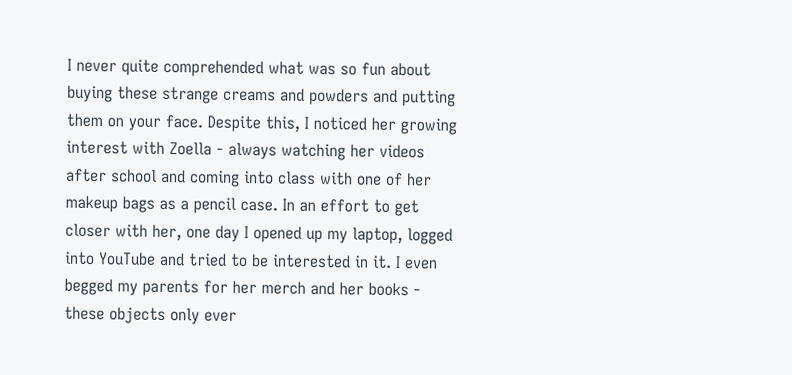I never quite comprehended what was so fun about buying these strange creams and powders and putting them on your face. Despite this, I noticed her growing interest with Zoella - always watching her videos after school and coming into class with one of her makeup bags as a pencil case. In an effort to get closer with her, one day I opened up my laptop, logged into YouTube and tried to be interested in it. I even begged my parents for her merch and her books - these objects only ever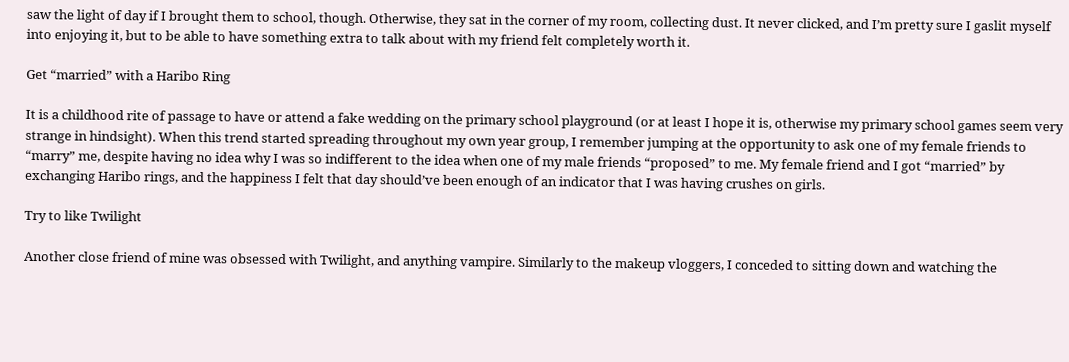saw the light of day if I brought them to school, though. Otherwise, they sat in the corner of my room, collecting dust. It never clicked, and I’m pretty sure I gaslit myself into enjoying it, but to be able to have something extra to talk about with my friend felt completely worth it.

Get “married” with a Haribo Ring

It is a childhood rite of passage to have or attend a fake wedding on the primary school playground (or at least I hope it is, otherwise my primary school games seem very strange in hindsight). When this trend started spreading throughout my own year group, I remember jumping at the opportunity to ask one of my female friends to “marry” me, despite having no idea why I was so indifferent to the idea when one of my male friends “proposed” to me. My female friend and I got “married” by exchanging Haribo rings, and the happiness I felt that day should’ve been enough of an indicator that I was having crushes on girls.

Try to like Twilight

Another close friend of mine was obsessed with Twilight, and anything vampire. Similarly to the makeup vloggers, I conceded to sitting down and watching the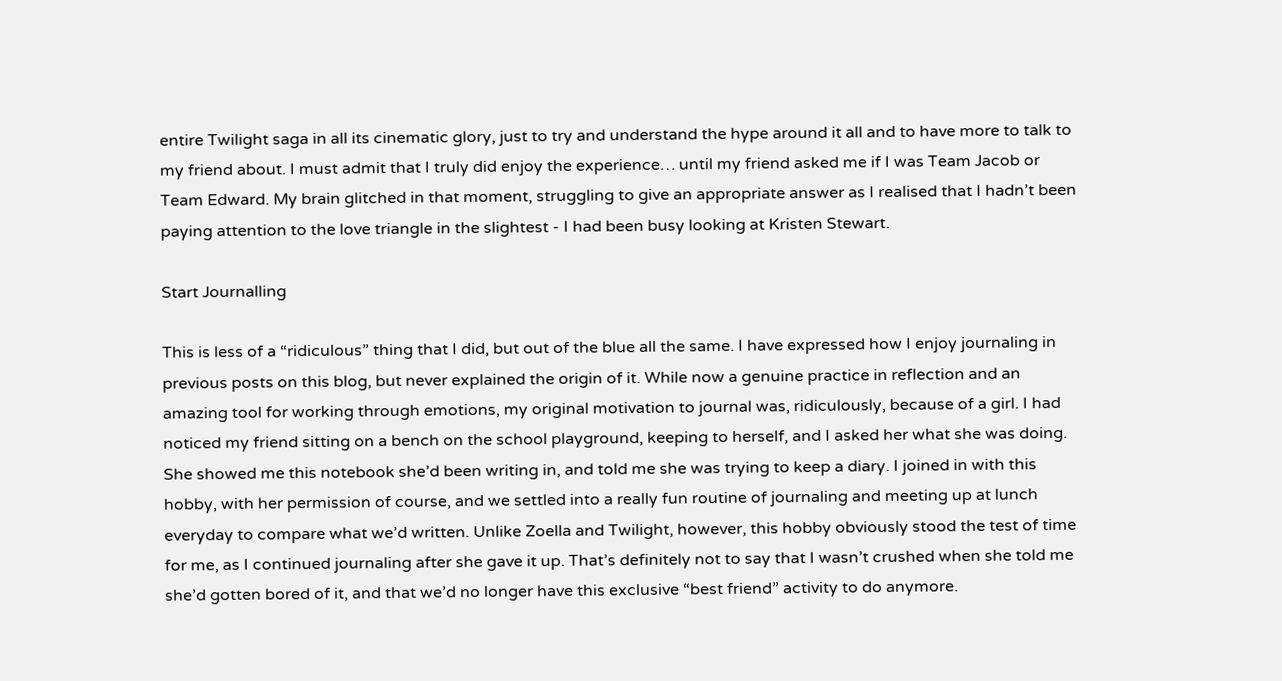entire Twilight saga in all its cinematic glory, just to try and understand the hype around it all and to have more to talk to my friend about. I must admit that I truly did enjoy the experience… until my friend asked me if I was Team Jacob or Team Edward. My brain glitched in that moment, struggling to give an appropriate answer as I realised that I hadn’t been paying attention to the love triangle in the slightest - I had been busy looking at Kristen Stewart.

Start Journalling

This is less of a “ridiculous” thing that I did, but out of the blue all the same. I have expressed how I enjoy journaling in previous posts on this blog, but never explained the origin of it. While now a genuine practice in reflection and an amazing tool for working through emotions, my original motivation to journal was, ridiculously, because of a girl. I had noticed my friend sitting on a bench on the school playground, keeping to herself, and I asked her what she was doing. She showed me this notebook she’d been writing in, and told me she was trying to keep a diary. I joined in with this hobby, with her permission of course, and we settled into a really fun routine of journaling and meeting up at lunch everyday to compare what we’d written. Unlike Zoella and Twilight, however, this hobby obviously stood the test of time for me, as I continued journaling after she gave it up. That’s definitely not to say that I wasn’t crushed when she told me she’d gotten bored of it, and that we’d no longer have this exclusive “best friend” activity to do anymore.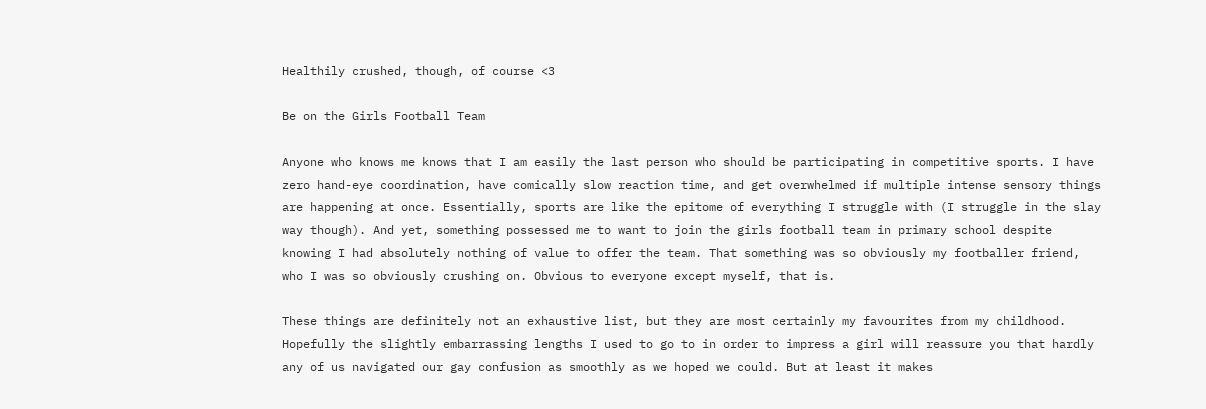Healthily crushed, though, of course <3

Be on the Girls Football Team

Anyone who knows me knows that I am easily the last person who should be participating in competitive sports. I have zero hand-eye coordination, have comically slow reaction time, and get overwhelmed if multiple intense sensory things are happening at once. Essentially, sports are like the epitome of everything I struggle with (I struggle in the slay way though). And yet, something possessed me to want to join the girls football team in primary school despite knowing I had absolutely nothing of value to offer the team. That something was so obviously my footballer friend, who I was so obviously crushing on. Obvious to everyone except myself, that is.

These things are definitely not an exhaustive list, but they are most certainly my favourites from my childhood. Hopefully the slightly embarrassing lengths I used to go to in order to impress a girl will reassure you that hardly any of us navigated our gay confusion as smoothly as we hoped we could. But at least it makes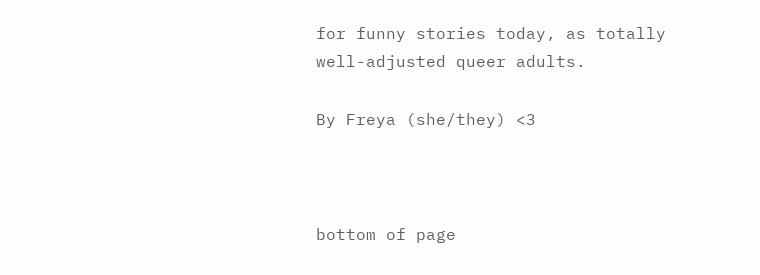for funny stories today, as totally well-adjusted queer adults.

By Freya (she/they) <3



bottom of page